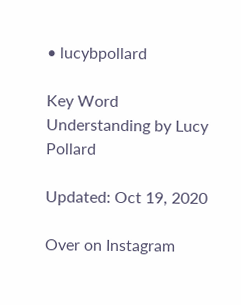• lucybpollard

Key Word Understanding by Lucy Pollard

Updated: Oct 19, 2020

Over on Instagram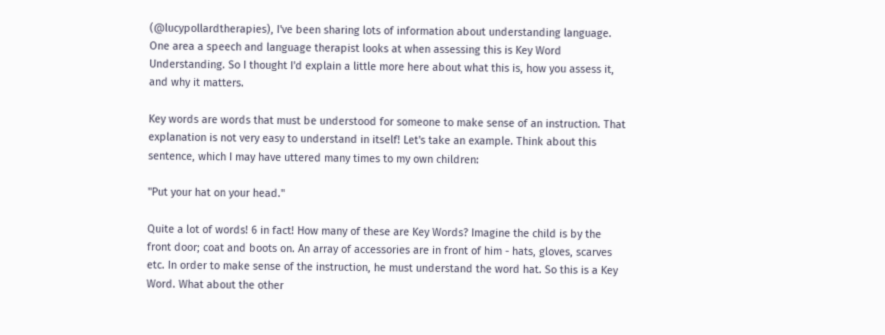(@lucypollardtherapies), I've been sharing lots of information about understanding language. One area a speech and language therapist looks at when assessing this is Key Word Understanding. So I thought I'd explain a little more here about what this is, how you assess it, and why it matters.

Key words are words that must be understood for someone to make sense of an instruction. That explanation is not very easy to understand in itself! Let's take an example. Think about this sentence, which I may have uttered many times to my own children:

"Put your hat on your head."

Quite a lot of words! 6 in fact! How many of these are Key Words? Imagine the child is by the front door; coat and boots on. An array of accessories are in front of him - hats, gloves, scarves etc. In order to make sense of the instruction, he must understand the word hat. So this is a Key Word. What about the other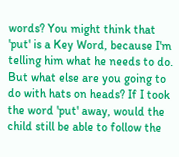words? You might think that 'put' is a Key Word, because I'm telling him what he needs to do. But what else are you going to do with hats on heads? If I took the word 'put' away, would the child still be able to follow the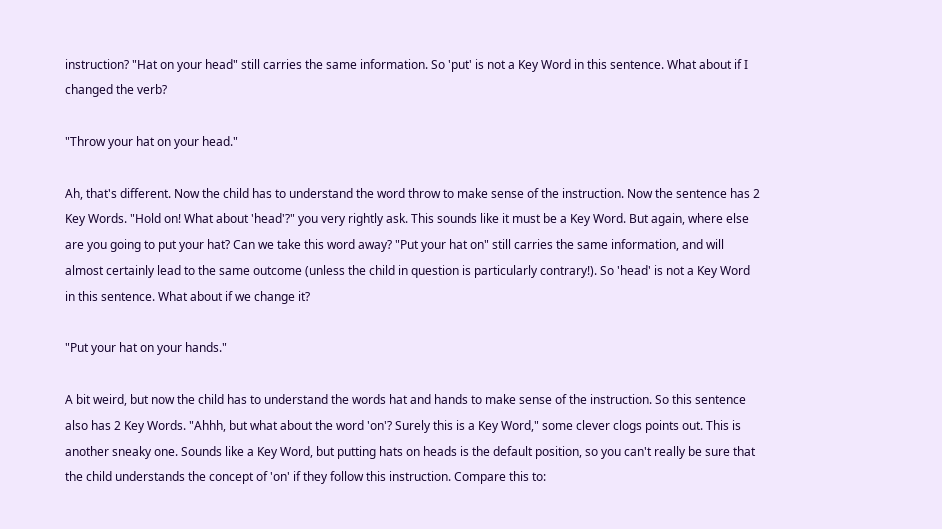instruction? "Hat on your head" still carries the same information. So 'put' is not a Key Word in this sentence. What about if I changed the verb?

"Throw your hat on your head."

Ah, that's different. Now the child has to understand the word throw to make sense of the instruction. Now the sentence has 2 Key Words. "Hold on! What about 'head'?" you very rightly ask. This sounds like it must be a Key Word. But again, where else are you going to put your hat? Can we take this word away? "Put your hat on" still carries the same information, and will almost certainly lead to the same outcome (unless the child in question is particularly contrary!). So 'head' is not a Key Word in this sentence. What about if we change it?

"Put your hat on your hands."

A bit weird, but now the child has to understand the words hat and hands to make sense of the instruction. So this sentence also has 2 Key Words. "Ahhh, but what about the word 'on'? Surely this is a Key Word," some clever clogs points out. This is another sneaky one. Sounds like a Key Word, but putting hats on heads is the default position, so you can't really be sure that the child understands the concept of 'on' if they follow this instruction. Compare this to: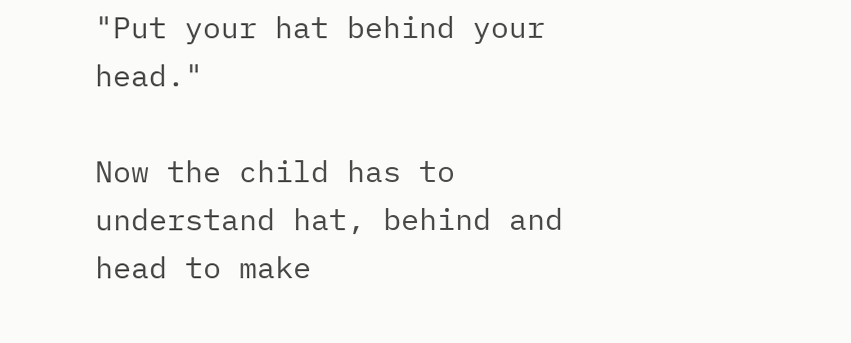"Put your hat behind your head."

Now the child has to understand hat, behind and head to make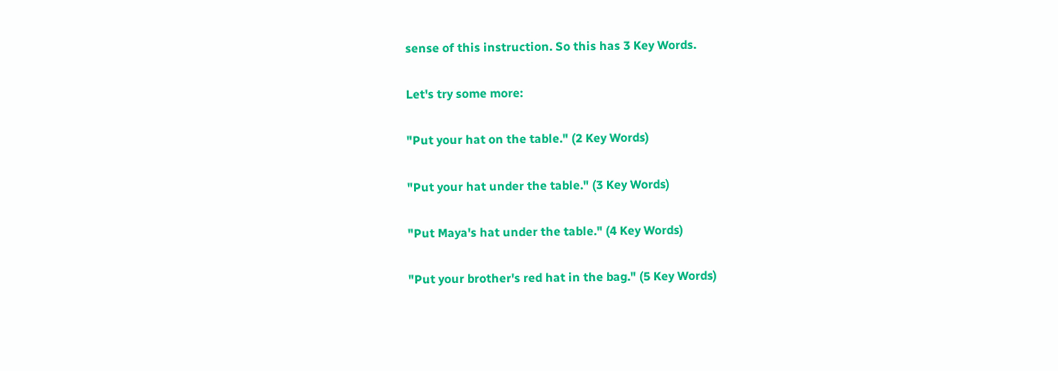sense of this instruction. So this has 3 Key Words.

Let's try some more:

"Put your hat on the table." (2 Key Words)

"Put your hat under the table." (3 Key Words)

"Put Maya's hat under the table." (4 Key Words)

"Put your brother's red hat in the bag." (5 Key Words)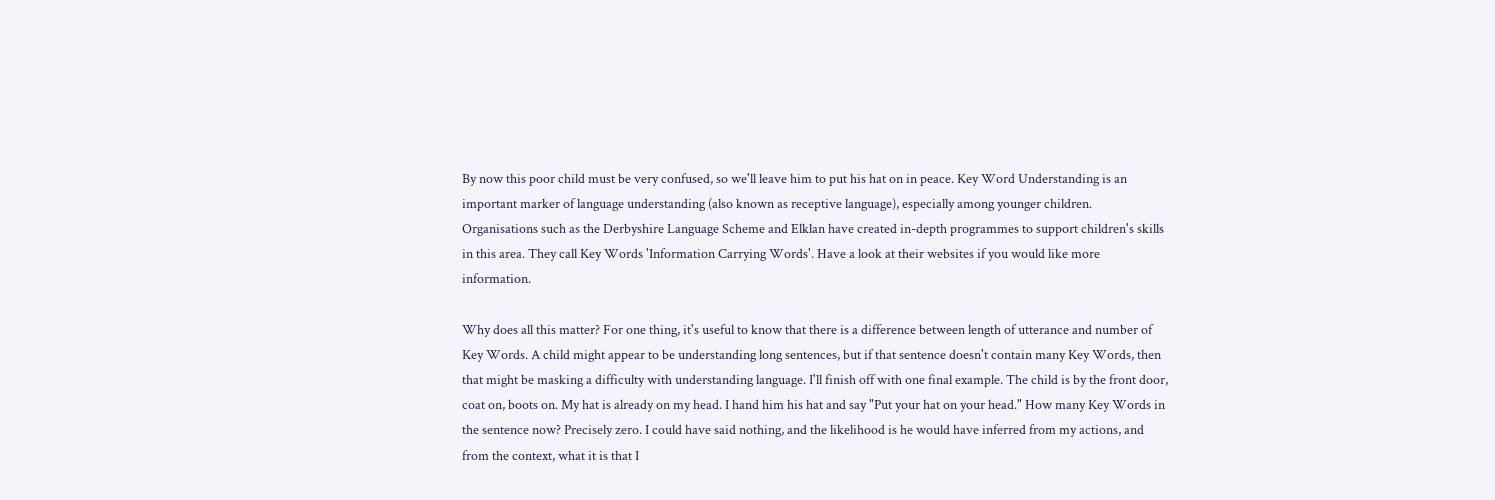By now this poor child must be very confused, so we'll leave him to put his hat on in peace. Key Word Understanding is an important marker of language understanding (also known as receptive language), especially among younger children. Organisations such as the Derbyshire Language Scheme and Elklan have created in-depth programmes to support children's skills in this area. They call Key Words 'Information Carrying Words'. Have a look at their websites if you would like more information.

Why does all this matter? For one thing, it's useful to know that there is a difference between length of utterance and number of Key Words. A child might appear to be understanding long sentences, but if that sentence doesn't contain many Key Words, then that might be masking a difficulty with understanding language. I'll finish off with one final example. The child is by the front door, coat on, boots on. My hat is already on my head. I hand him his hat and say "Put your hat on your head." How many Key Words in the sentence now? Precisely zero. I could have said nothing, and the likelihood is he would have inferred from my actions, and from the context, what it is that I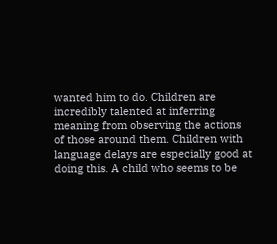wanted him to do. Children are incredibly talented at inferring meaning from observing the actions of those around them. Children with language delays are especially good at doing this. A child who seems to be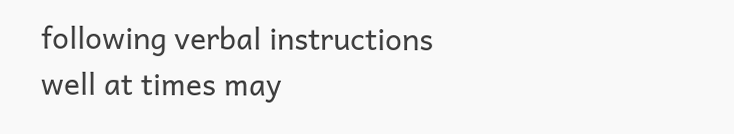following verbal instructions well at times may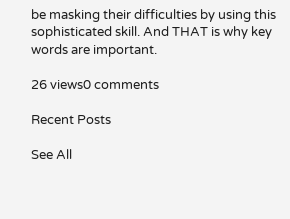be masking their difficulties by using this sophisticated skill. And THAT is why key words are important.

26 views0 comments

Recent Posts

See All